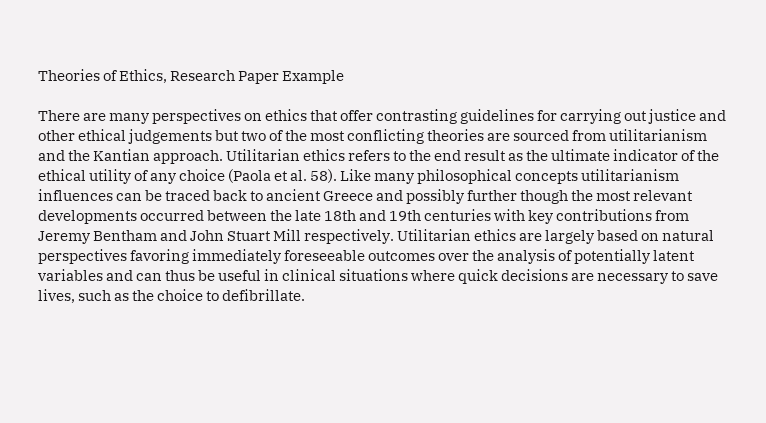Theories of Ethics, Research Paper Example

There are many perspectives on ethics that offer contrasting guidelines for carrying out justice and other ethical judgements but two of the most conflicting theories are sourced from utilitarianism and the Kantian approach. Utilitarian ethics refers to the end result as the ultimate indicator of the ethical utility of any choice (Paola et al. 58). Like many philosophical concepts utilitarianism influences can be traced back to ancient Greece and possibly further though the most relevant developments occurred between the late 18th and 19th centuries with key contributions from Jeremy Bentham and John Stuart Mill respectively. Utilitarian ethics are largely based on natural perspectives favoring immediately foreseeable outcomes over the analysis of potentially latent variables and can thus be useful in clinical situations where quick decisions are necessary to save lives, such as the choice to defibrillate.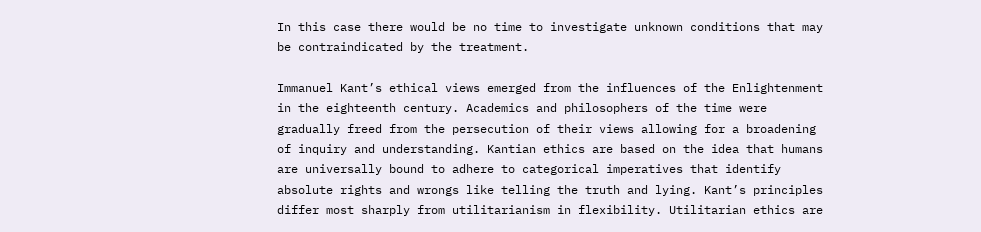In this case there would be no time to investigate unknown conditions that may be contraindicated by the treatment.

Immanuel Kant’s ethical views emerged from the influences of the Enlightenment in the eighteenth century. Academics and philosophers of the time were gradually freed from the persecution of their views allowing for a broadening of inquiry and understanding. Kantian ethics are based on the idea that humans are universally bound to adhere to categorical imperatives that identify absolute rights and wrongs like telling the truth and lying. Kant’s principles differ most sharply from utilitarianism in flexibility. Utilitarian ethics are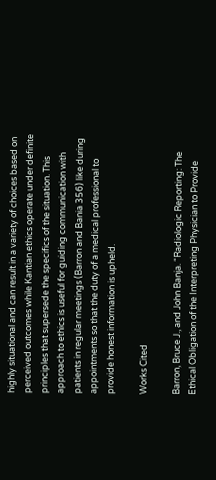highly situational and can result in a variety of choices based on perceived outcomes while Kantian ethics operate under definite principles that supersede the specifics of the situation. This approach to ethics is useful for guiding communication with patients in regular meetings (Barron and Bania 356) like during appointments so that the duty of a medical professional to provide honest information is upheld.

Works Cited

Barron, Bruce J., and John Banja. “Radiologic Reporting: The Ethical Obligation of the Interpreting Physician to Provide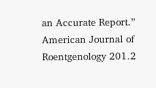an Accurate Report.” American Journal of Roentgenology 201.2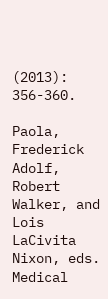(2013): 356-360.

Paola, Frederick Adolf, Robert Walker, and Lois LaCivita Nixon, eds. Medical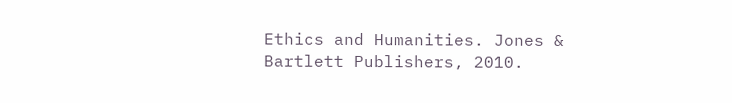Ethics and Humanities. Jones & Bartlett Publishers, 2010.